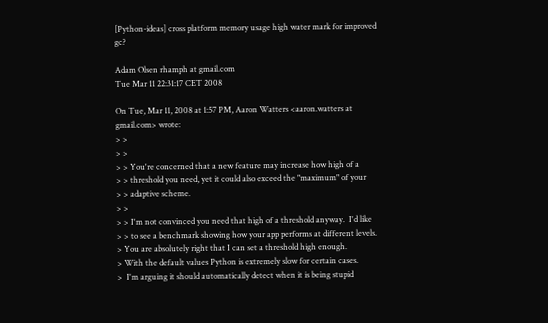[Python-ideas] cross platform memory usage high water mark for improved gc?

Adam Olsen rhamph at gmail.com
Tue Mar 11 22:31:17 CET 2008

On Tue, Mar 11, 2008 at 1:57 PM, Aaron Watters <aaron.watters at gmail.com> wrote:
> >
> >
> > You're concerned that a new feature may increase how high of a
> > threshold you need, yet it could also exceed the "maximum" of your
> > adaptive scheme.
> >
> > I'm not convinced you need that high of a threshold anyway.  I'd like
> > to see a benchmark showing how your app performs at different levels.
> You are absolutely right that I can set a threshold high enough.
> With the default values Python is extremely slow for certain cases.
>  I'm arguing it should automatically detect when it is being stupid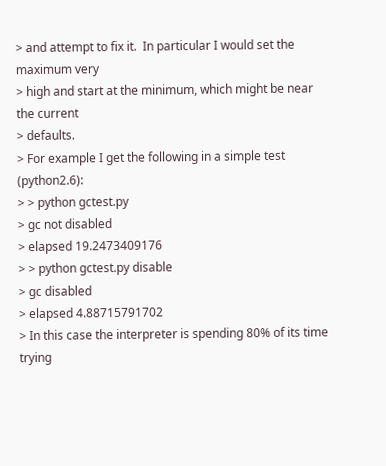> and attempt to fix it.  In particular I would set the maximum very
> high and start at the minimum, which might be near the current
> defaults.
> For example I get the following in a simple test (python2.6):
> > python gctest.py
> gc not disabled
> elapsed 19.2473409176
> > python gctest.py disable
> gc disabled
> elapsed 4.88715791702
> In this case the interpreter is spending 80% of its time trying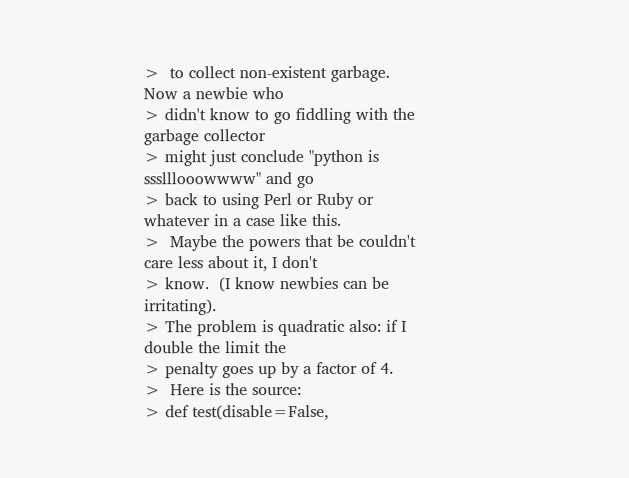>  to collect non-existent garbage.  Now a newbie who
> didn't know to go fiddling with the garbage collector
> might just conclude "python is ssslllooowwww" and go
> back to using Perl or Ruby or whatever in a case like this.
>  Maybe the powers that be couldn't care less about it, I don't
> know.  (I know newbies can be irritating).
> The problem is quadratic also: if I double the limit the
> penalty goes up by a factor of 4.
>  Here is the source:
> def test(disable=False,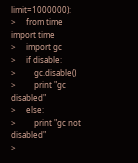limit=1000000):
>     from time import time
>     import gc
>     if disable:
>         gc.disable()
>         print "gc disabled"
>     else:
>         print "gc not disabled"
>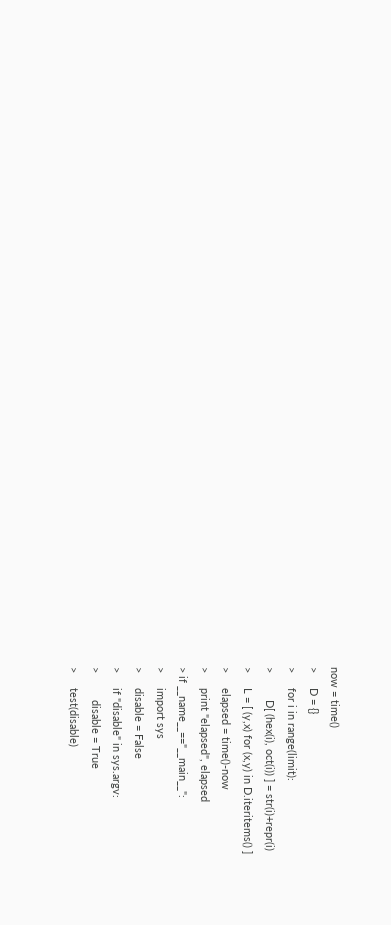now = time()
>     D = {}
>     for i in range(limit):
>         D[ (hex(i), oct(i)) ] = str(i)+repr(i)
>     L = [ (y,x) for (x,y) in D.iteritems() ]
>     elapsed = time()-now
>     print "elapsed", elapsed
> if __name__=="__main__":
>     import sys
>     disable = False
>     if "disable" in sys.argv:
>         disable = True
>     test(disable)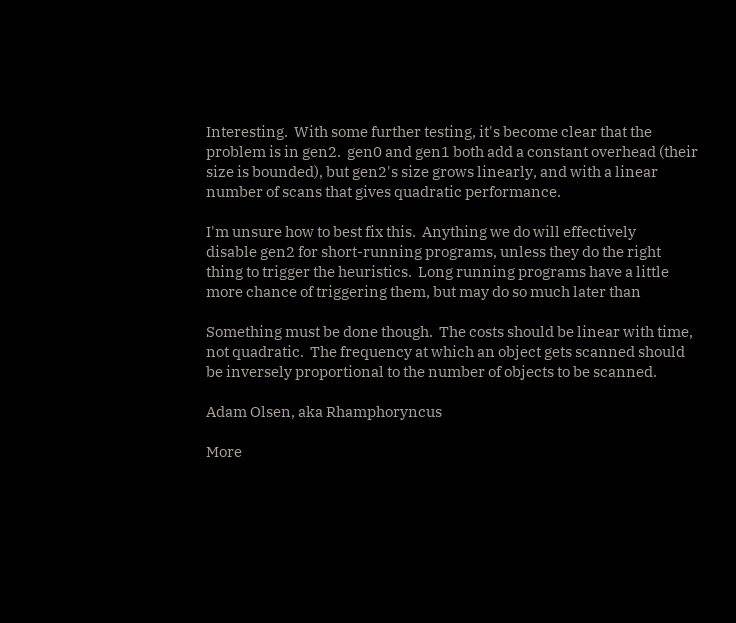Interesting.  With some further testing, it's become clear that the
problem is in gen2.  gen0 and gen1 both add a constant overhead (their
size is bounded), but gen2's size grows linearly, and with a linear
number of scans that gives quadratic performance.

I'm unsure how to best fix this.  Anything we do will effectively
disable gen2 for short-running programs, unless they do the right
thing to trigger the heuristics.  Long running programs have a little
more chance of triggering them, but may do so much later than

Something must be done though.  The costs should be linear with time,
not quadratic.  The frequency at which an object gets scanned should
be inversely proportional to the number of objects to be scanned.

Adam Olsen, aka Rhamphoryncus

More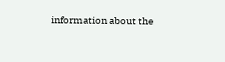information about the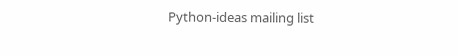Python-ideas mailing list